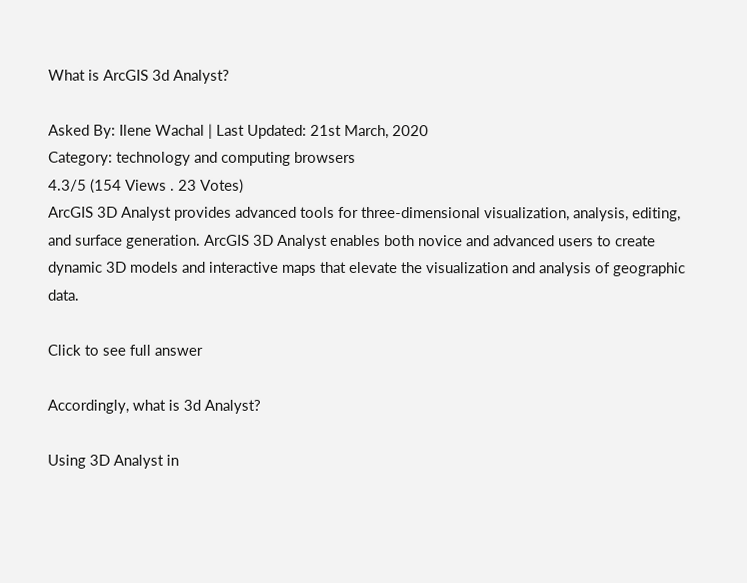What is ArcGIS 3d Analyst?

Asked By: Ilene Wachal | Last Updated: 21st March, 2020
Category: technology and computing browsers
4.3/5 (154 Views . 23 Votes)
ArcGIS 3D Analyst provides advanced tools for three-dimensional visualization, analysis, editing, and surface generation. ArcGIS 3D Analyst enables both novice and advanced users to create dynamic 3D models and interactive maps that elevate the visualization and analysis of geographic data.

Click to see full answer

Accordingly, what is 3d Analyst?

Using 3D Analyst in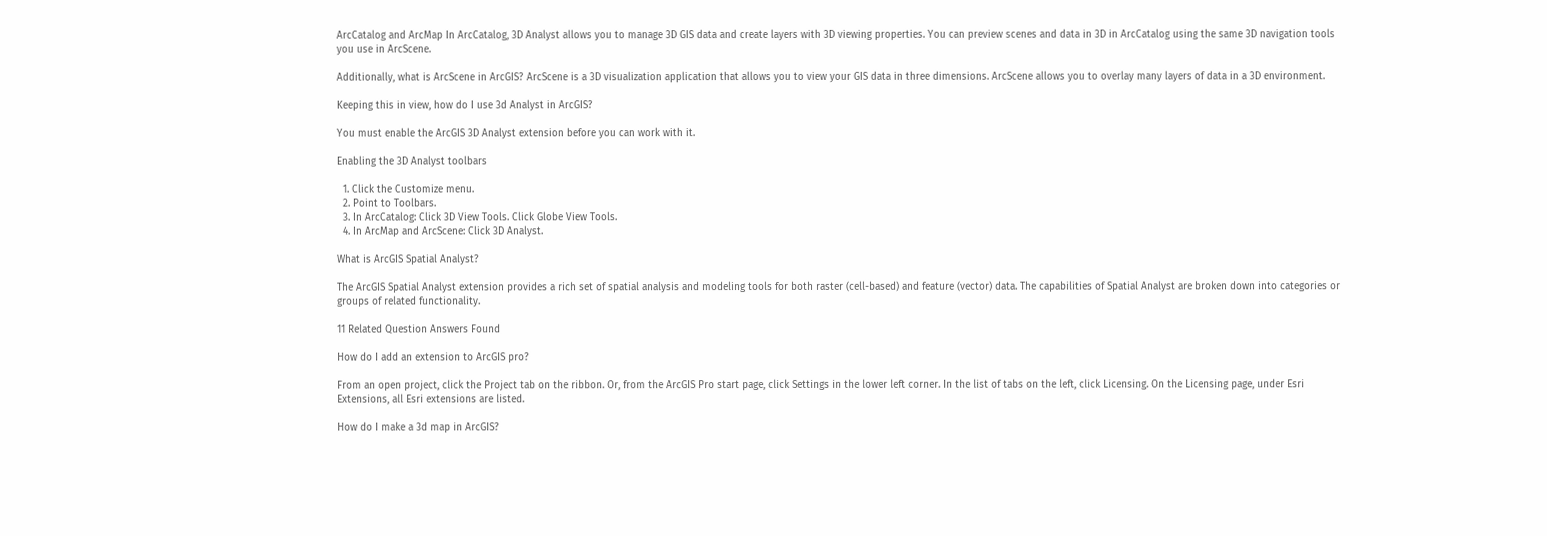ArcCatalog and ArcMap In ArcCatalog, 3D Analyst allows you to manage 3D GIS data and create layers with 3D viewing properties. You can preview scenes and data in 3D in ArcCatalog using the same 3D navigation tools you use in ArcScene.

Additionally, what is ArcScene in ArcGIS? ArcScene is a 3D visualization application that allows you to view your GIS data in three dimensions. ArcScene allows you to overlay many layers of data in a 3D environment.

Keeping this in view, how do I use 3d Analyst in ArcGIS?

You must enable the ArcGIS 3D Analyst extension before you can work with it.

Enabling the 3D Analyst toolbars

  1. Click the Customize menu.
  2. Point to Toolbars.
  3. In ArcCatalog: Click 3D View Tools. Click Globe View Tools.
  4. In ArcMap and ArcScene: Click 3D Analyst.

What is ArcGIS Spatial Analyst?

The ArcGIS Spatial Analyst extension provides a rich set of spatial analysis and modeling tools for both raster (cell-based) and feature (vector) data. The capabilities of Spatial Analyst are broken down into categories or groups of related functionality.

11 Related Question Answers Found

How do I add an extension to ArcGIS pro?

From an open project, click the Project tab on the ribbon. Or, from the ArcGIS Pro start page, click Settings in the lower left corner. In the list of tabs on the left, click Licensing. On the Licensing page, under Esri Extensions, all Esri extensions are listed.

How do I make a 3d map in ArcGIS?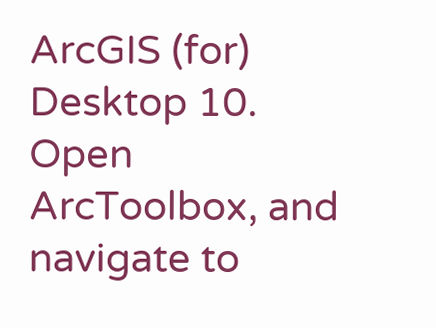ArcGIS (for) Desktop 10.
Open ArcToolbox, and navigate to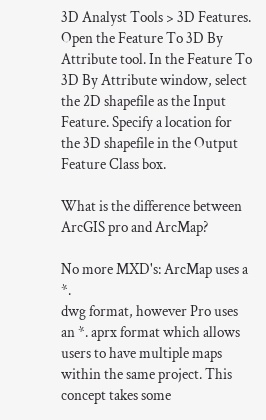3D Analyst Tools > 3D Features. Open the Feature To 3D By Attribute tool. In the Feature To 3D By Attribute window, select the 2D shapefile as the Input Feature. Specify a location for the 3D shapefile in the Output Feature Class box.

What is the difference between ArcGIS pro and ArcMap?

No more MXD's: ArcMap uses a *.
dwg format, however Pro uses an *. aprx format which allows users to have multiple maps within the same project. This concept takes some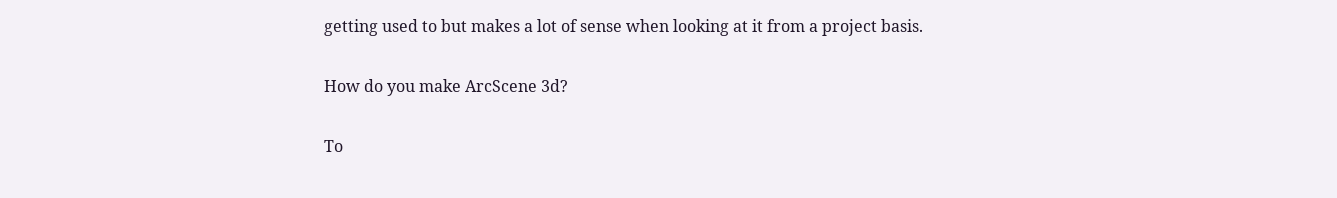getting used to but makes a lot of sense when looking at it from a project basis.

How do you make ArcScene 3d?

To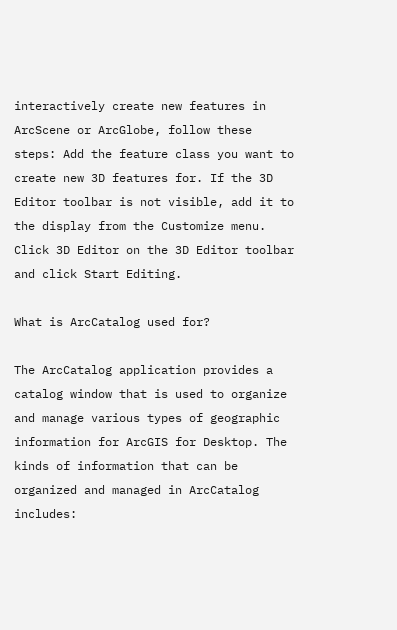interactively create new features in ArcScene or ArcGlobe, follow these steps: Add the feature class you want to create new 3D features for. If the 3D Editor toolbar is not visible, add it to the display from the Customize menu. Click 3D Editor on the 3D Editor toolbar and click Start Editing.

What is ArcCatalog used for?

The ArcCatalog application provides a catalog window that is used to organize and manage various types of geographic information for ArcGIS for Desktop. The kinds of information that can be organized and managed in ArcCatalog includes: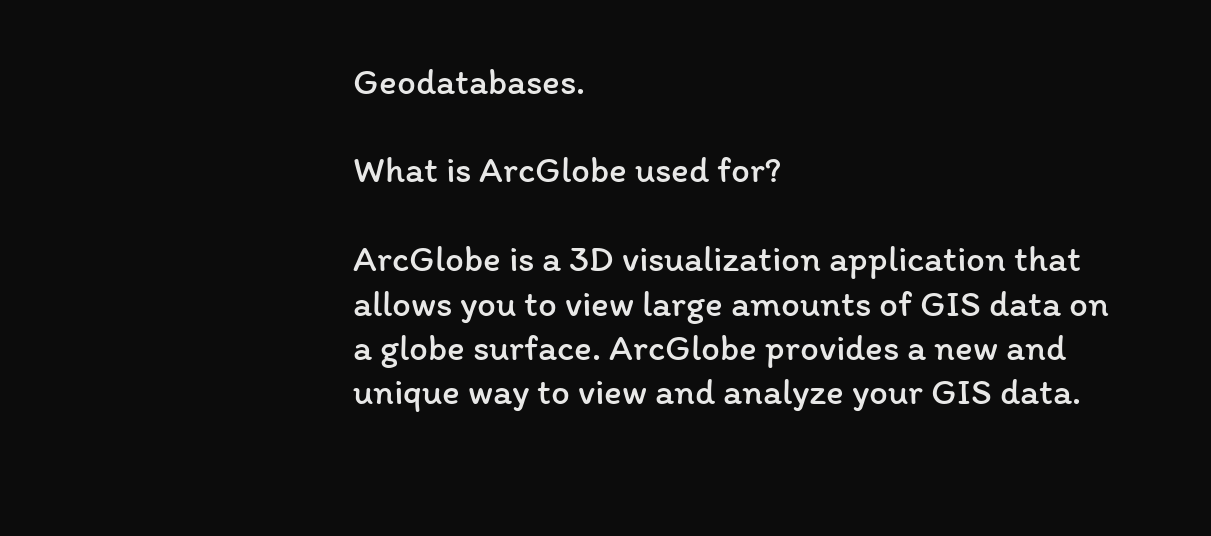Geodatabases.

What is ArcGlobe used for?

ArcGlobe is a 3D visualization application that allows you to view large amounts of GIS data on a globe surface. ArcGlobe provides a new and unique way to view and analyze your GIS data.